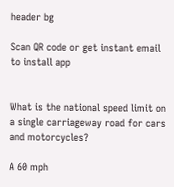header bg

Scan QR code or get instant email to install app


What is the national speed limit on a single carriageway road for cars and motorcycles?

A 60 mph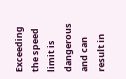Exceeding the speed limit is dangerous and can result in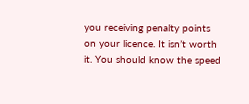you receiving penalty points on your licence. It isn’t worth it. You should know the speed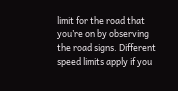limit for the road that you’re on by observing the road signs. Different speed limits apply if you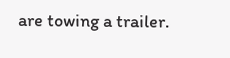are towing a trailer.